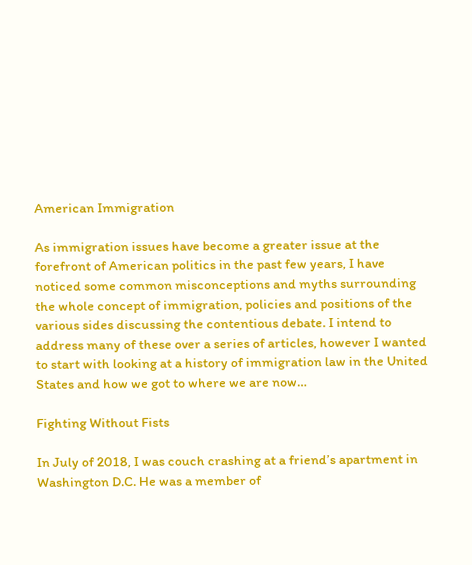American Immigration

As immigration issues have become a greater issue at the forefront of American politics in the past few years, I have noticed some common misconceptions and myths surrounding the whole concept of immigration, policies and positions of the various sides discussing the contentious debate. I intend to address many of these over a series of articles, however I wanted to start with looking at a history of immigration law in the United States and how we got to where we are now…

Fighting Without Fists

In July of 2018, I was couch crashing at a friend’s apartment in Washington D.C. He was a member of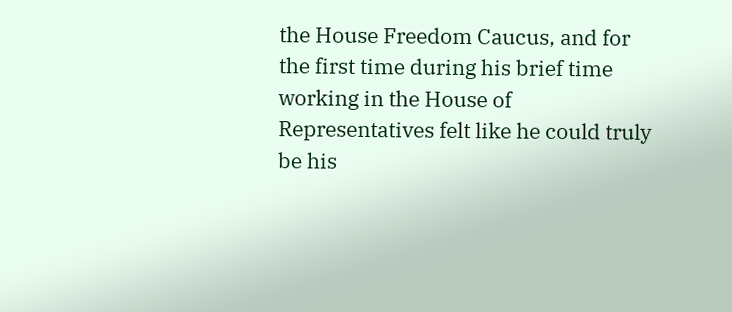the House Freedom Caucus, and for the first time during his brief time working in the House of Representatives felt like he could truly be his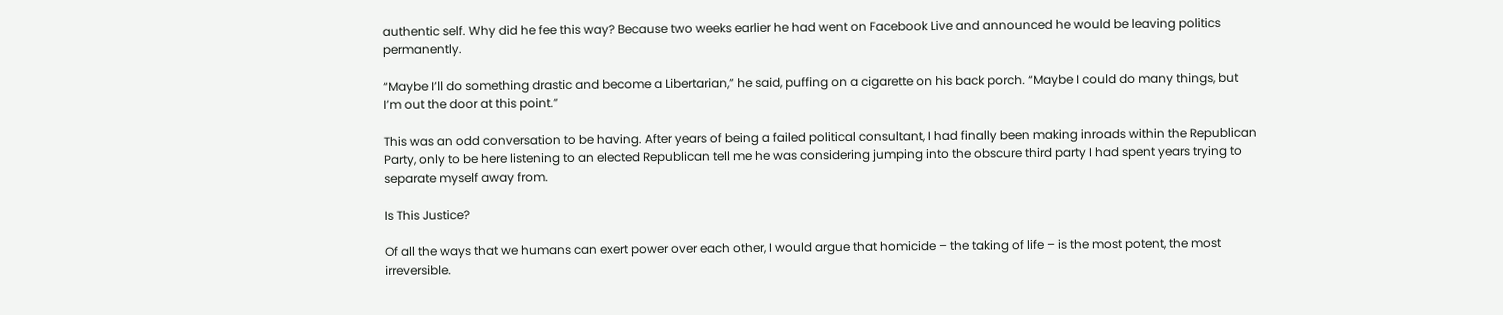authentic self. Why did he fee this way? Because two weeks earlier he had went on Facebook Live and announced he would be leaving politics permanently.

“Maybe I’ll do something drastic and become a Libertarian,” he said, puffing on a cigarette on his back porch. “Maybe I could do many things, but I’m out the door at this point.”

This was an odd conversation to be having. After years of being a failed political consultant, I had finally been making inroads within the Republican Party, only to be here listening to an elected Republican tell me he was considering jumping into the obscure third party I had spent years trying to separate myself away from.

Is This Justice?

Of all the ways that we humans can exert power over each other, I would argue that homicide – the taking of life – is the most potent, the most irreversible.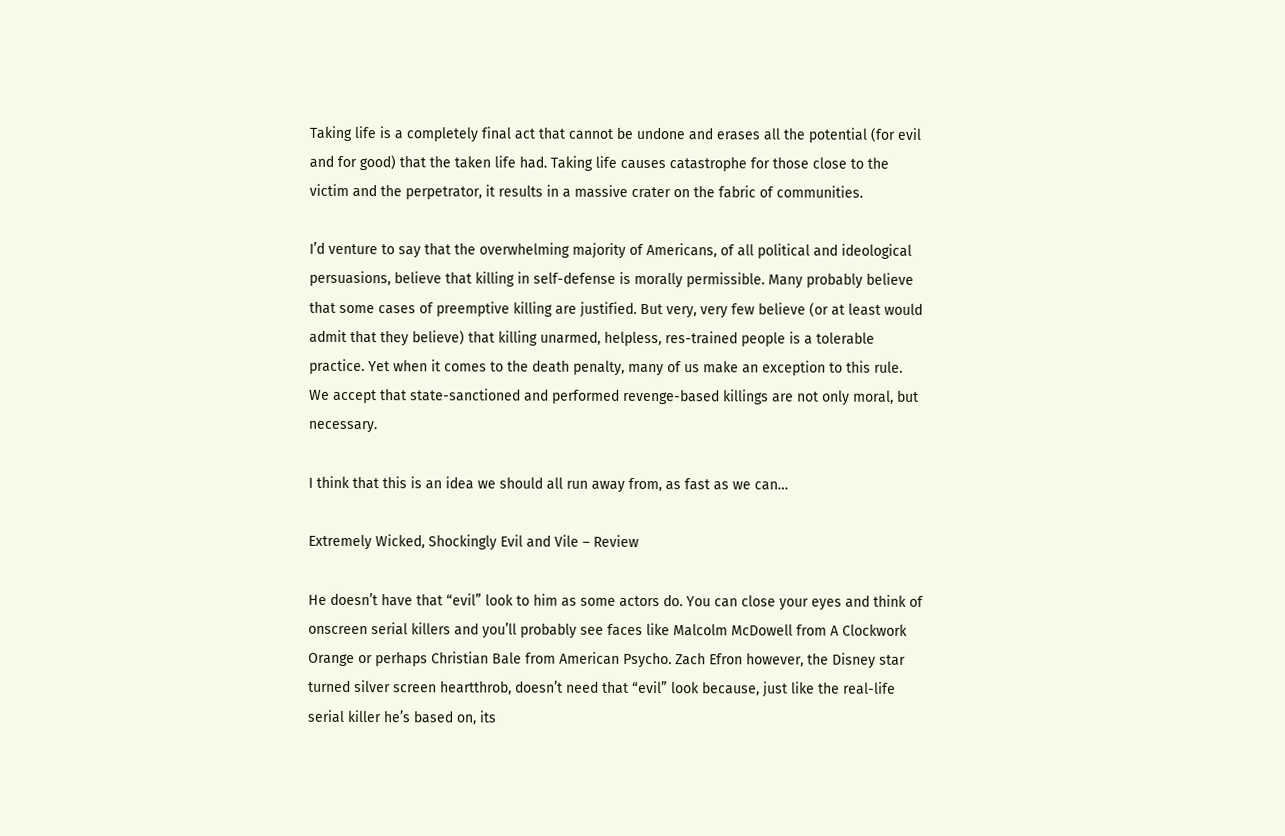Taking life is a completely final act that cannot be undone and erases all the potential (for evil and for good) that the taken life had. Taking life causes catastrophe for those close to the victim and the perpetrator, it results in a massive crater on the fabric of communities.

I’d venture to say that the overwhelming majority of Americans, of all political and ideological persuasions, believe that killing in self-defense is morally permissible. Many probably believe that some cases of preemptive killing are justified. But very, very few believe (or at least would admit that they believe) that killing unarmed, helpless, res-trained people is a tolerable practice. Yet when it comes to the death penalty, many of us make an exception to this rule. We accept that state-sanctioned and performed revenge-based killings are not only moral, but necessary.

I think that this is an idea we should all run away from, as fast as we can…

Extremely Wicked, Shockingly Evil and Vile – Review

He doesn’t have that “evil” look to him as some actors do. You can close your eyes and think of onscreen serial killers and you’ll probably see faces like Malcolm McDowell from A Clockwork Orange or perhaps Christian Bale from American Psycho. Zach Efron however, the Disney star turned silver screen heartthrob, doesn’t need that “evil” look because, just like the real-life serial killer he’s based on, its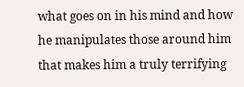what goes on in his mind and how he manipulates those around him that makes him a truly terrifying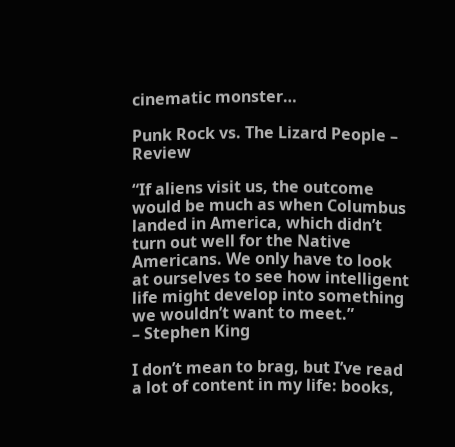cinematic monster…

Punk Rock vs. The Lizard People – Review

“If aliens visit us, the outcome would be much as when Columbus landed in America, which didn’t turn out well for the Native Americans. We only have to look at ourselves to see how intelligent life might develop into something we wouldn’t want to meet.”
– Stephen King

I don’t mean to brag, but I’ve read a lot of content in my life: books,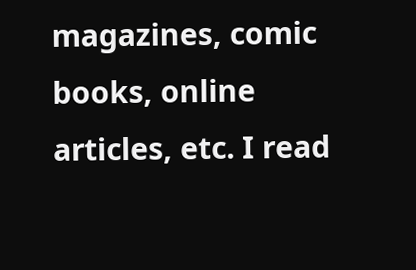magazines, comic books, online articles, etc. I read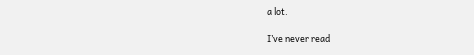a lot.

I’ve never read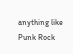anything like Punk Rock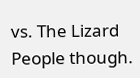vs. The Lizard People though.